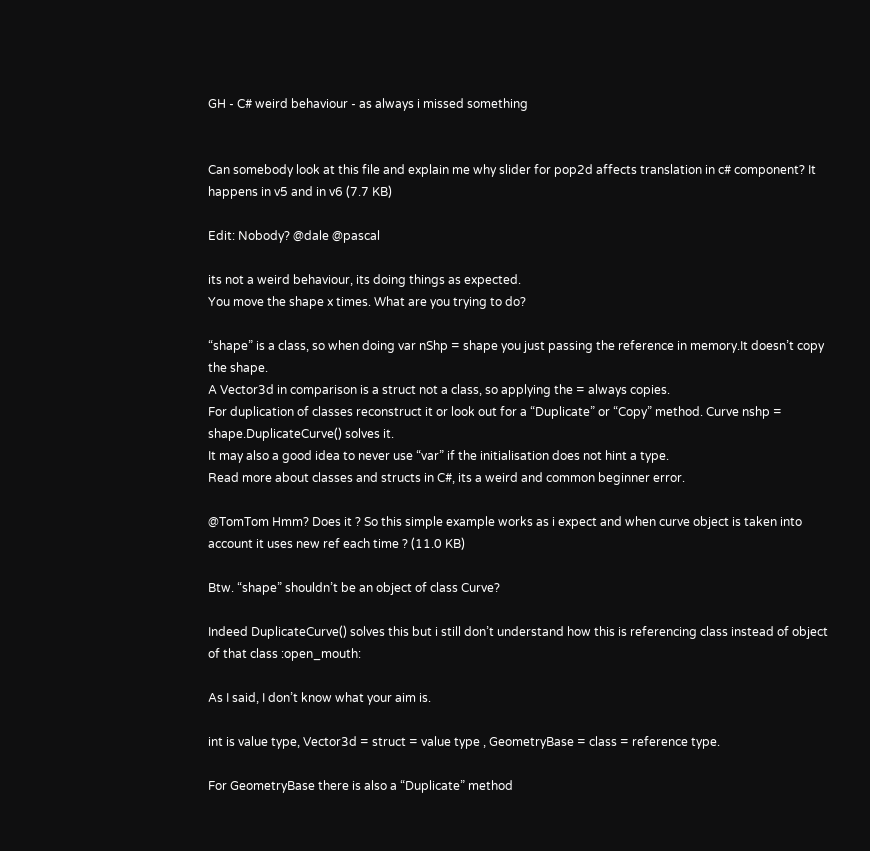GH - C# weird behaviour - as always i missed something


Can somebody look at this file and explain me why slider for pop2d affects translation in c# component? It happens in v5 and in v6 (7.7 KB)

Edit: Nobody? @dale @pascal

its not a weird behaviour, its doing things as expected.
You move the shape x times. What are you trying to do?

“shape” is a class, so when doing var nShp = shape you just passing the reference in memory.It doesn’t copy the shape.
A Vector3d in comparison is a struct not a class, so applying the = always copies.
For duplication of classes reconstruct it or look out for a “Duplicate” or “Copy” method. Curve nshp = shape.DuplicateCurve() solves it.
It may also a good idea to never use “var” if the initialisation does not hint a type.
Read more about classes and structs in C#, its a weird and common beginner error.

@TomTom Hmm? Does it ? So this simple example works as i expect and when curve object is taken into account it uses new ref each time ? (11.0 KB)

Btw. “shape” shouldn’t be an object of class Curve?

Indeed DuplicateCurve() solves this but i still don’t understand how this is referencing class instead of object of that class :open_mouth:

As I said, I don’t know what your aim is.

int is value type, Vector3d = struct = value type , GeometryBase = class = reference type.

For GeometryBase there is also a “Duplicate” method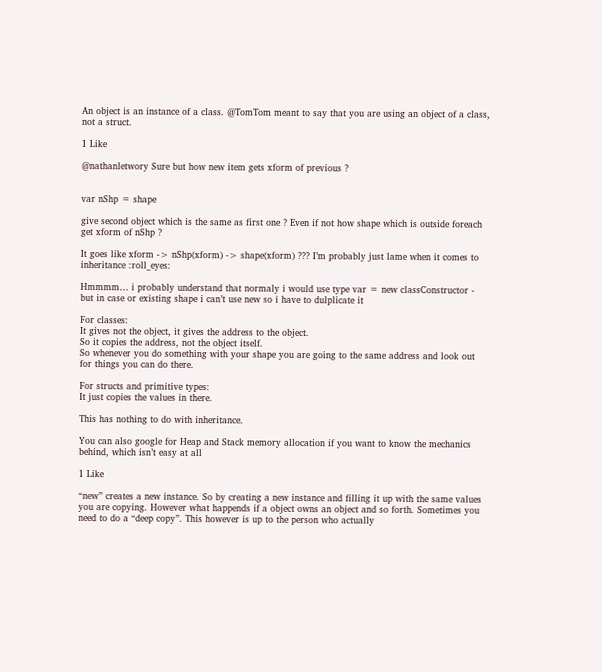An object is an instance of a class. @TomTom meant to say that you are using an object of a class, not a struct.

1 Like

@nathanletwory Sure but how new item gets xform of previous ?


var nShp = shape

give second object which is the same as first one ? Even if not how shape which is outside foreach get xform of nShp ?

It goes like xform -> nShp(xform) -> shape(xform) ??? I’m probably just lame when it comes to inheritance :roll_eyes:

Hmmmm… i probably understand that normaly i would use type var = new classConstructor - but in case or existing shape i can’t use new so i have to dulplicate it

For classes:
It gives not the object, it gives the address to the object.
So it copies the address, not the object itself.
So whenever you do something with your shape you are going to the same address and look out for things you can do there.

For structs and primitive types:
It just copies the values in there.

This has nothing to do with inheritance.

You can also google for Heap and Stack memory allocation if you want to know the mechanics behind, which isn’t easy at all

1 Like

“new” creates a new instance. So by creating a new instance and filling it up with the same values you are copying. However what happends if a object owns an object and so forth. Sometimes you need to do a “deep copy”. This however is up to the person who actually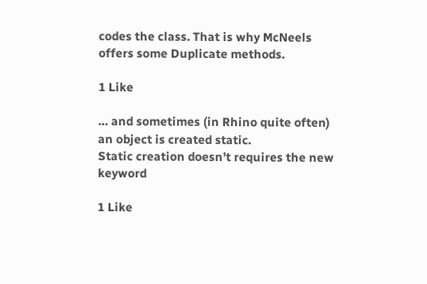codes the class. That is why McNeels offers some Duplicate methods.

1 Like

… and sometimes (in Rhino quite often) an object is created static.
Static creation doesn’t requires the new keyword

1 Like